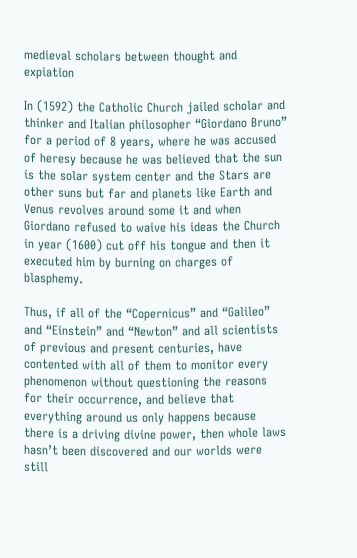medieval scholars between thought and expiation

In (1592) the Catholic Church jailed scholar and thinker and Italian philosopher “Giordano Bruno” for a period of 8 years, where he was accused of heresy because he was believed that the sun is the solar system center and the Stars are other suns but far and planets like Earth and Venus revolves around some it and when Giordano refused to waive his ideas the Church in year (1600) cut off his tongue and then it executed him by burning on charges of blasphemy.

Thus, if all of the “Copernicus” and “Galileo” and “Einstein” and “Newton” and all scientists of previous and present centuries, have contented with all of them to monitor every phenomenon without questioning the reasons for their occurrence, and believe that everything around us only happens because there is a driving divine power, then whole laws hasn’t been discovered and our worlds were still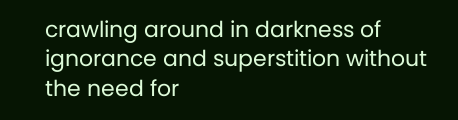crawling around in darkness of ignorance and superstition without the need for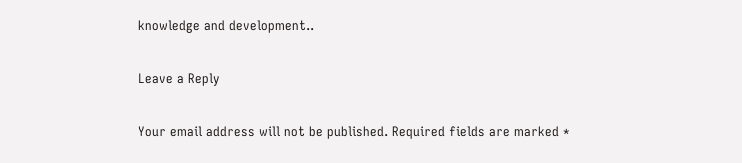knowledge and development..

Leave a Reply

Your email address will not be published. Required fields are marked *